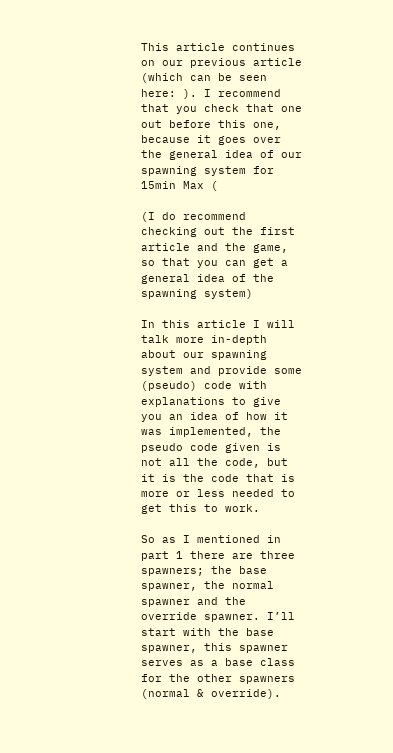This article continues on our previous article (which can be seen here: ). I recommend that you check that one out before this one, because it goes over the general idea of our spawning system for 15min Max (

(I do recommend checking out the first article and the game, so that you can get a general idea of the spawning system)

In this article I will talk more in-depth about our spawning system and provide some (pseudo) code with explanations to give you an idea of how it was implemented, the pseudo code given is not all the code, but it is the code that is more or less needed to get this to work.

So as I mentioned in part 1 there are three spawners; the base spawner, the normal spawner and the override spawner. I’ll start with the base spawner, this spawner serves as a base class for the other spawners (normal & override).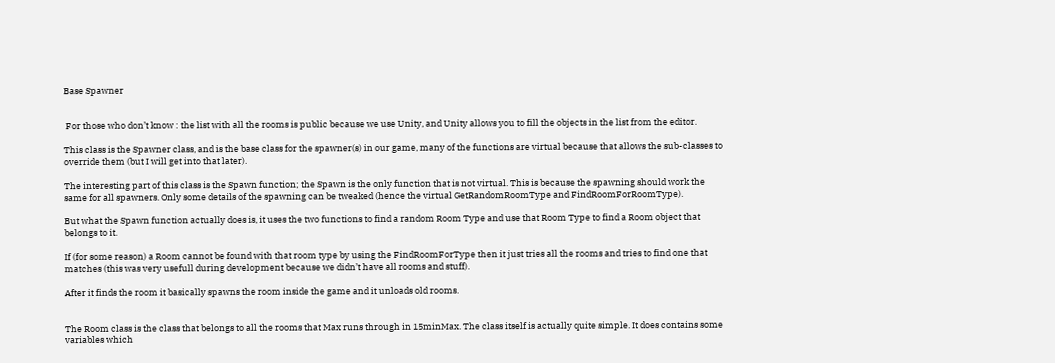Base Spawner


 For those who don’t know : the list with all the rooms is public because we use Unity, and Unity allows you to fill the objects in the list from the editor.

This class is the Spawner class, and is the base class for the spawner(s) in our game, many of the functions are virtual because that allows the sub-classes to override them (but I will get into that later).

The interesting part of this class is the Spawn function; the Spawn is the only function that is not virtual. This is because the spawning should work the same for all spawners. Only some details of the spawning can be tweaked (hence the virtual GetRandomRoomType and FindRoomForRoomType).

But what the Spawn function actually does is, it uses the two functions to find a random Room Type and use that Room Type to find a Room object that belongs to it.

If (for some reason) a Room cannot be found with that room type by using the FindRoomForType then it just tries all the rooms and tries to find one that matches (this was very usefull during development because we didn’t have all rooms and stuff).

After it finds the room it basically spawns the room inside the game and it unloads old rooms.


The Room class is the class that belongs to all the rooms that Max runs through in 15minMax. The class itself is actually quite simple. It does contains some variables which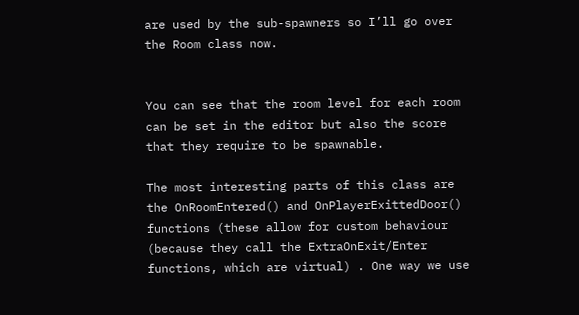are used by the sub-spawners so I’ll go over the Room class now.


You can see that the room level for each room can be set in the editor but also the score that they require to be spawnable.

The most interesting parts of this class are the OnRoomEntered() and OnPlayerExittedDoor() functions (these allow for custom behaviour (because they call the ExtraOnExit/Enter functions, which are virtual) . One way we use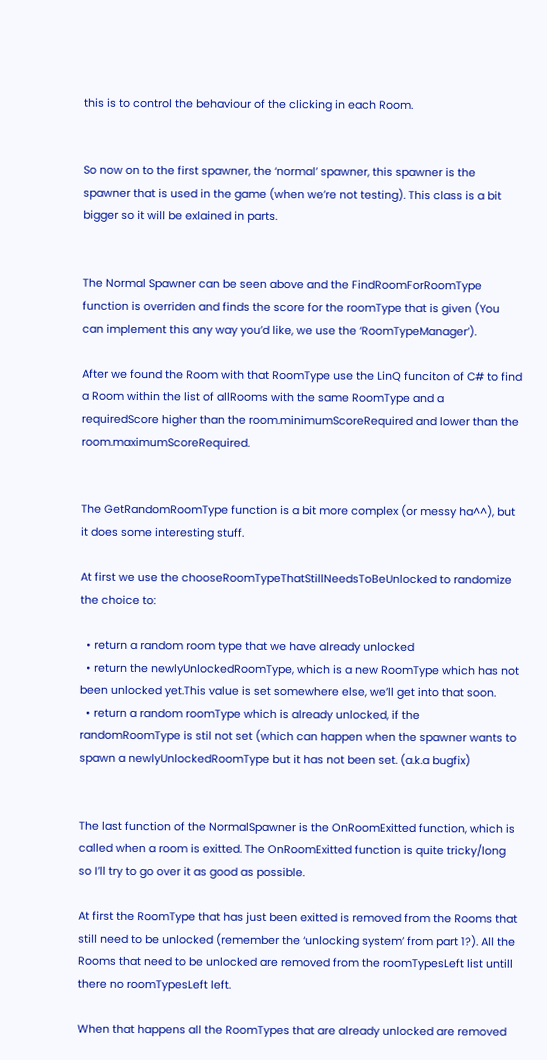this is to control the behaviour of the clicking in each Room.


So now on to the first spawner, the ‘normal’ spawner, this spawner is the spawner that is used in the game (when we’re not testing). This class is a bit bigger so it will be exlained in parts.


The Normal Spawner can be seen above and the FindRoomForRoomType function is overriden and finds the score for the roomType that is given (You can implement this any way you’d like, we use the ‘RoomTypeManager’).

After we found the Room with that RoomType use the LinQ funciton of C# to find a Room within the list of allRooms with the same RoomType and a requiredScore higher than the room.minimumScoreRequired and lower than the room.maximumScoreRequired.


The GetRandomRoomType function is a bit more complex (or messy ha^^), but it does some interesting stuff.

At first we use the chooseRoomTypeThatStillNeedsToBeUnlocked to randomize the choice to:

  • return a random room type that we have already unlocked
  • return the newlyUnlockedRoomType, which is a new RoomType which has not been unlocked yet.This value is set somewhere else, we’ll get into that soon.
  • return a random roomType which is already unlocked, if the randomRoomType is stil not set (which can happen when the spawner wants to spawn a newlyUnlockedRoomType but it has not been set. (a.k.a bugfix)


The last function of the NormalSpawner is the OnRoomExitted function, which is called when a room is exitted. The OnRoomExitted function is quite tricky/long so I’ll try to go over it as good as possible.

At first the RoomType that has just been exitted is removed from the Rooms that still need to be unlocked (remember the ‘unlocking system’ from part 1?). All the Rooms that need to be unlocked are removed from the roomTypesLeft list untill there no roomTypesLeft left.

When that happens all the RoomTypes that are already unlocked are removed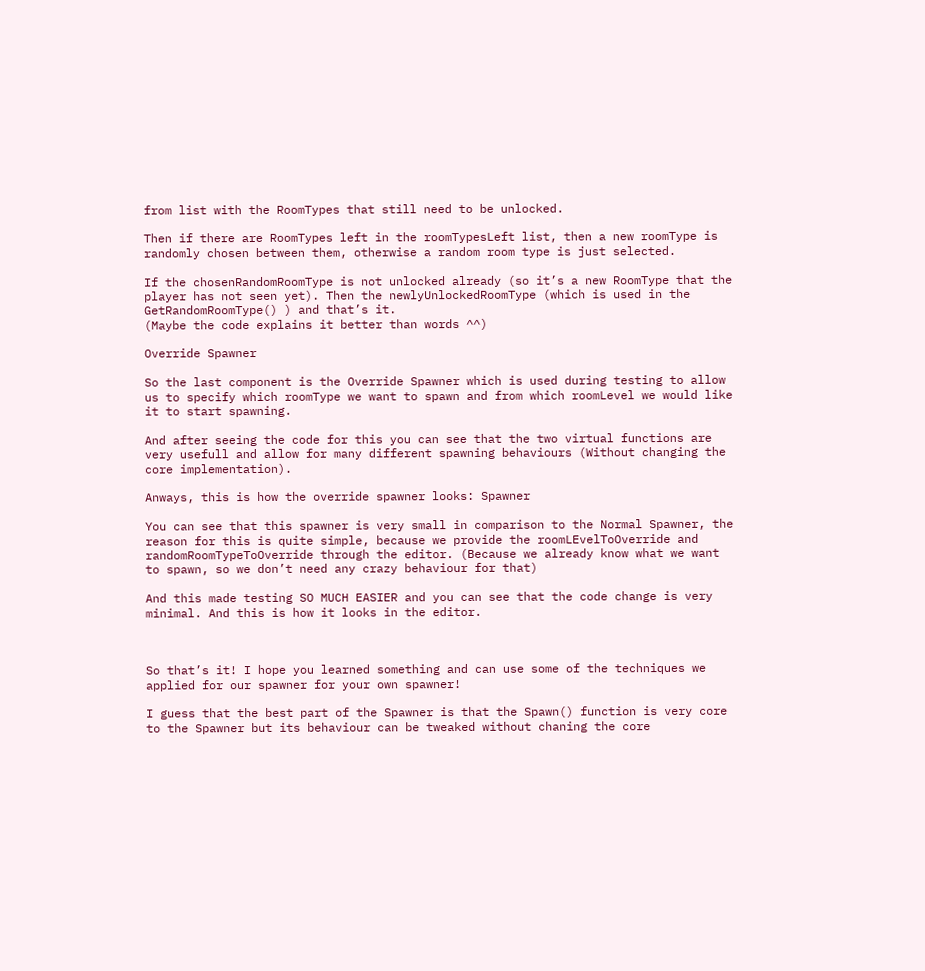from list with the RoomTypes that still need to be unlocked.

Then if there are RoomTypes left in the roomTypesLeft list, then a new roomType is randomly chosen between them, otherwise a random room type is just selected.

If the chosenRandomRoomType is not unlocked already (so it’s a new RoomType that the player has not seen yet). Then the newlyUnlockedRoomType (which is used in the GetRandomRoomType() ) and that’s it.
(Maybe the code explains it better than words ^^)

Override Spawner

So the last component is the Override Spawner which is used during testing to allow us to specify which roomType we want to spawn and from which roomLevel we would like it to start spawning.

And after seeing the code for this you can see that the two virtual functions are very usefull and allow for many different spawning behaviours (Without changing the core implementation).

Anways, this is how the override spawner looks: Spawner

You can see that this spawner is very small in comparison to the Normal Spawner, the reason for this is quite simple, because we provide the roomLEvelToOverride and randomRoomTypeToOverride through the editor. (Because we already know what we want to spawn, so we don’t need any crazy behaviour for that)

And this made testing SO MUCH EASIER and you can see that the code change is very minimal. And this is how it looks in the editor.



So that’s it! I hope you learned something and can use some of the techniques we applied for our spawner for your own spawner!

I guess that the best part of the Spawner is that the Spawn() function is very core to the Spawner but its behaviour can be tweaked without chaning the core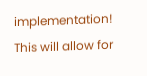implementation! This will allow for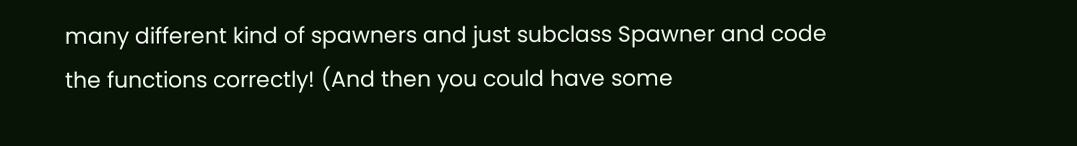many different kind of spawners and just subclass Spawner and code the functions correctly! (And then you could have some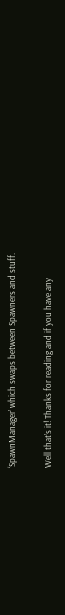‘SpawnManager’ which swaps between Spawners and stuff.

Well that’s it! Thanks for reading and if you have any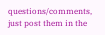questions/comments, just post them in the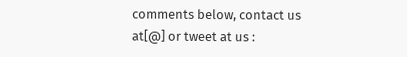comments below, contact us at[@] or tweet at us :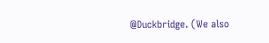@Duckbridge. (We also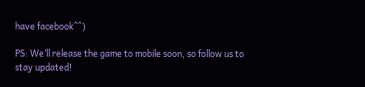have facebook^^)

PS: We’ll release the game to mobile soon, so follow us to stay updated!